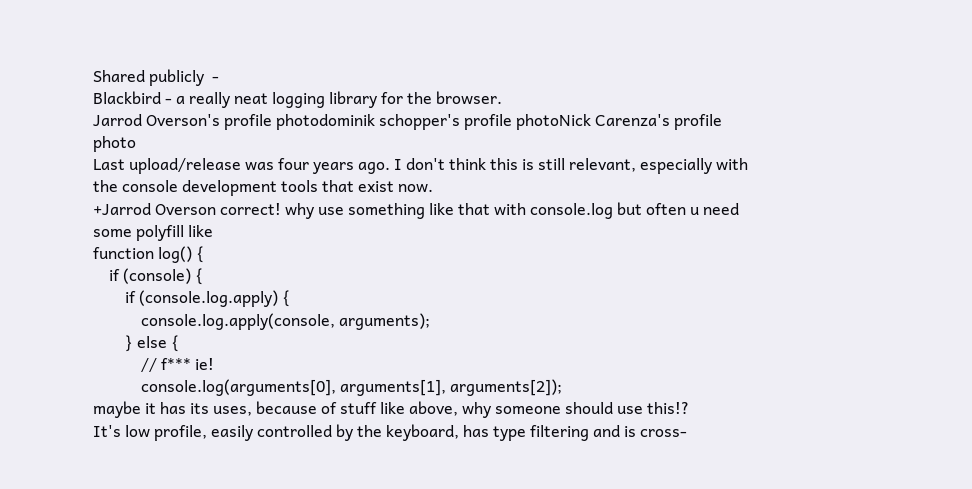Shared publicly  -
Blackbird - a really neat logging library for the browser.
Jarrod Overson's profile photodominik schopper's profile photoNick Carenza's profile photo
Last upload/release was four years ago. I don't think this is still relevant, especially with the console development tools that exist now.
+Jarrod Overson correct! why use something like that with console.log but often u need some polyfill like
function log() {
    if (console) {
        if (console.log.apply) {
            console.log.apply(console, arguments);
        } else {
            // f*** ie!
            console.log(arguments[0], arguments[1], arguments[2]);
maybe it has its uses, because of stuff like above, why someone should use this!?
It's low profile, easily controlled by the keyboard, has type filtering and is cross-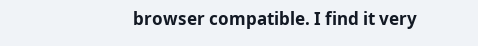browser compatible. I find it very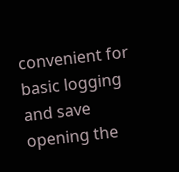convenient for basic logging and save opening the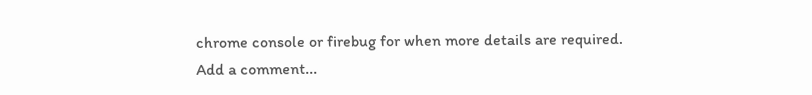chrome console or firebug for when more details are required.
Add a comment...